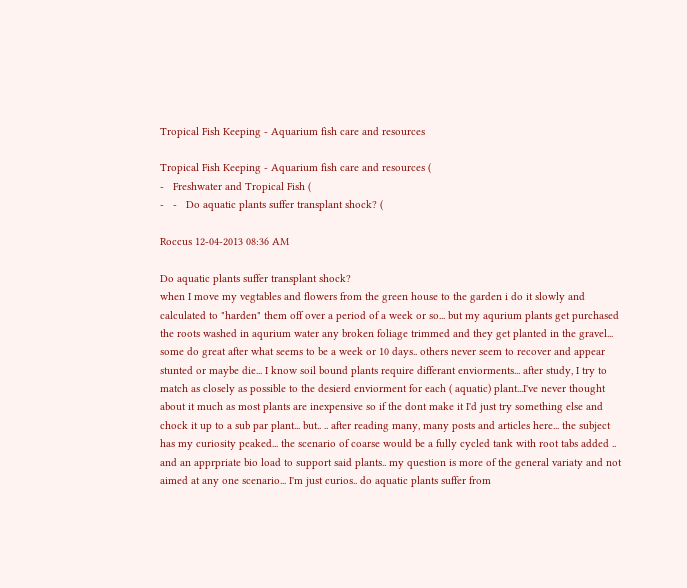Tropical Fish Keeping - Aquarium fish care and resources

Tropical Fish Keeping - Aquarium fish care and resources (
-   Freshwater and Tropical Fish (
-   -   Do aquatic plants suffer transplant shock? (

Roccus 12-04-2013 08:36 AM

Do aquatic plants suffer transplant shock?
when I move my vegtables and flowers from the green house to the garden i do it slowly and calculated to "harden" them off over a period of a week or so... but my aqurium plants get purchased the roots washed in aqurium water any broken foliage trimmed and they get planted in the gravel... some do great after what seems to be a week or 10 days.. others never seem to recover and appear stunted or maybe die... I know soil bound plants require differant enviorments... after study, I try to match as closely as possible to the desierd enviorment for each ( aquatic) plant...I've never thought about it much as most plants are inexpensive so if the dont make it I'd just try something else and chock it up to a sub par plant... but.. .. after reading many, many posts and articles here... the subject has my curiosity peaked... the scenario of coarse would be a fully cycled tank with root tabs added .. and an apprpriate bio load to support said plants.. my question is more of the general variaty and not aimed at any one scenario... I'm just curios.. do aquatic plants suffer from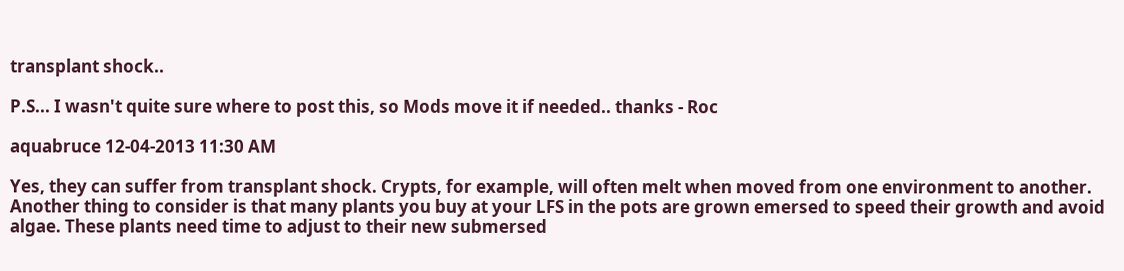transplant shock..

P.S... I wasn't quite sure where to post this, so Mods move it if needed.. thanks - Roc

aquabruce 12-04-2013 11:30 AM

Yes, they can suffer from transplant shock. Crypts, for example, will often melt when moved from one environment to another.
Another thing to consider is that many plants you buy at your LFS in the pots are grown emersed to speed their growth and avoid algae. These plants need time to adjust to their new submersed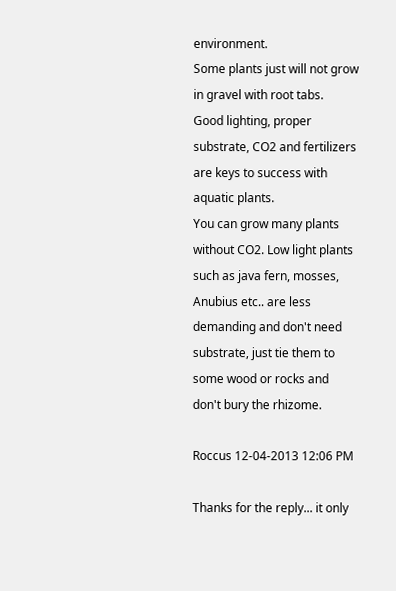environment.
Some plants just will not grow in gravel with root tabs.
Good lighting, proper substrate, CO2 and fertilizers are keys to success with aquatic plants.
You can grow many plants without CO2. Low light plants such as java fern, mosses, Anubius etc.. are less demanding and don't need substrate, just tie them to some wood or rocks and don't bury the rhizome.

Roccus 12-04-2013 12:06 PM

Thanks for the reply... it only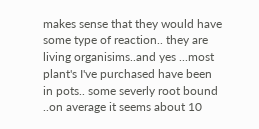makes sense that they would have some type of reaction.. they are living organisims..and yes ...most plant's I've purchased have been in pots.. some severly root bound ..on average it seems about 10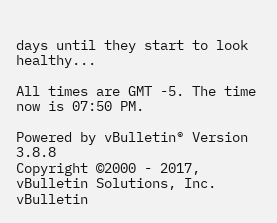days until they start to look healthy...

All times are GMT -5. The time now is 07:50 PM.

Powered by vBulletin® Version 3.8.8
Copyright ©2000 - 2017, vBulletin Solutions, Inc.
vBulletin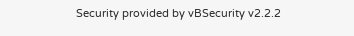Security provided by vBSecurity v2.2.2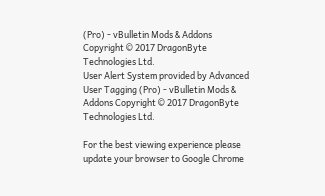(Pro) - vBulletin Mods & Addons Copyright © 2017 DragonByte Technologies Ltd.
User Alert System provided by Advanced User Tagging (Pro) - vBulletin Mods & Addons Copyright © 2017 DragonByte Technologies Ltd.

For the best viewing experience please update your browser to Google Chrome